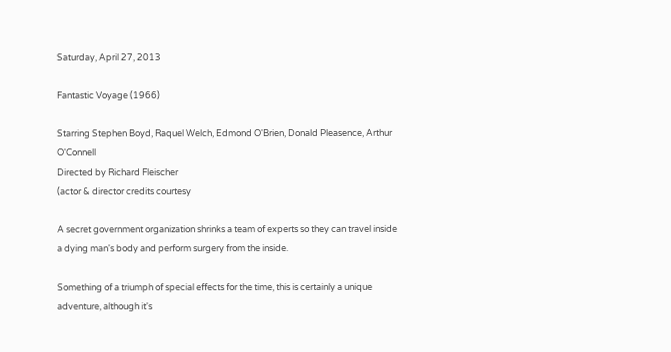Saturday, April 27, 2013

Fantastic Voyage (1966)

Starring Stephen Boyd, Raquel Welch, Edmond O'Brien, Donald Pleasence, Arthur O'Connell
Directed by Richard Fleischer
(actor & director credits courtesy

A secret government organization shrinks a team of experts so they can travel inside a dying man's body and perform surgery from the inside.

Something of a triumph of special effects for the time, this is certainly a unique adventure, although it's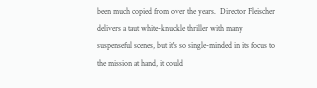been much copied from over the years.  Director Fleischer delivers a taut white-knuckle thriller with many suspenseful scenes, but it's so single-minded in its focus to the mission at hand, it could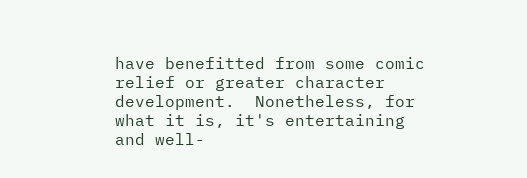have benefitted from some comic relief or greater character development.  Nonetheless, for what it is, it's entertaining and well-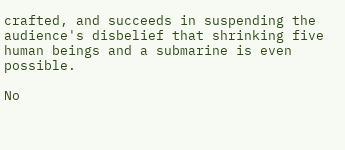crafted, and succeeds in suspending the audience's disbelief that shrinking five human beings and a submarine is even possible.

No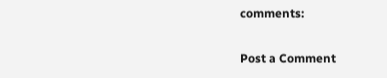comments:

Post a Comment